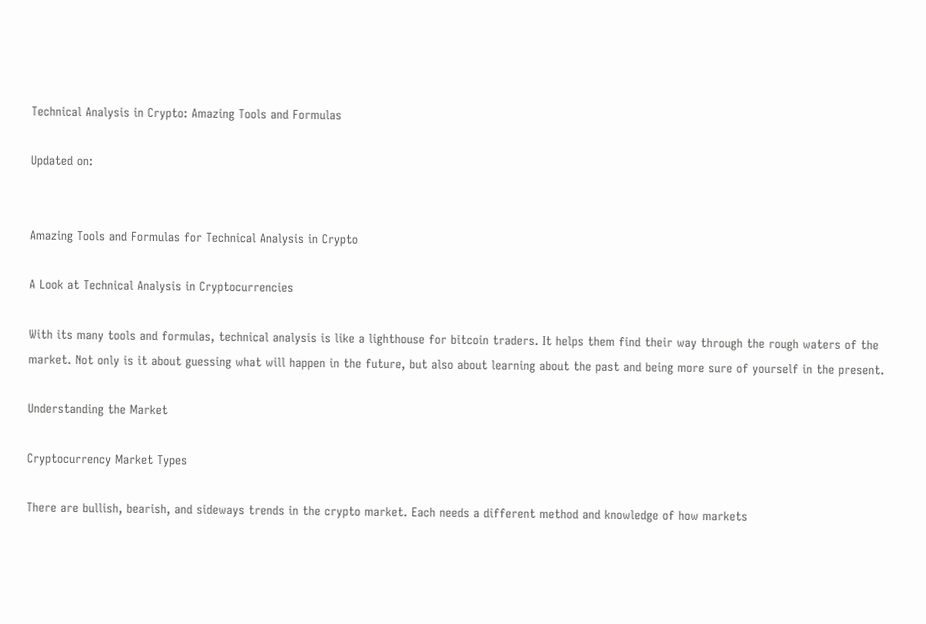Technical Analysis in Crypto: Amazing Tools and Formulas

Updated on:


Amazing Tools and Formulas for Technical Analysis in Crypto

A Look at Technical Analysis in Cryptocurrencies

With its many tools and formulas, technical analysis is like a lighthouse for bitcoin traders. It helps them find their way through the rough waters of the market. Not only is it about guessing what will happen in the future, but also about learning about the past and being more sure of yourself in the present.

Understanding the Market

Cryptocurrency Market Types

There are bullish, bearish, and sideways trends in the crypto market. Each needs a different method and knowledge of how markets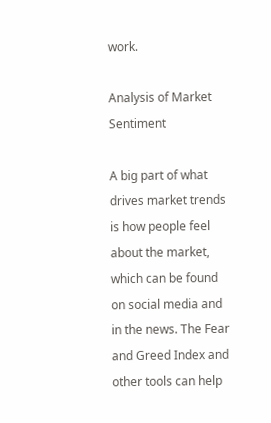work.

Analysis of Market Sentiment

A big part of what drives market trends is how people feel about the market, which can be found on social media and in the news. The Fear and Greed Index and other tools can help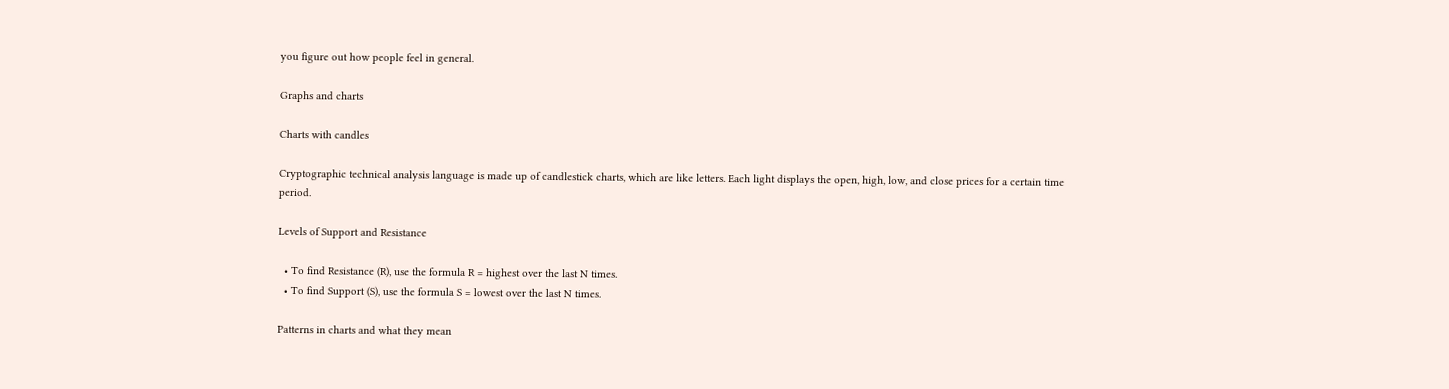you figure out how people feel in general.

Graphs and charts

Charts with candles

Cryptographic technical analysis language is made up of candlestick charts, which are like letters. Each light displays the open, high, low, and close prices for a certain time period.

Levels of Support and Resistance

  • To find Resistance (R), use the formula R = highest over the last N times.
  • To find Support (S), use the formula S = lowest over the last N times.

Patterns in charts and what they mean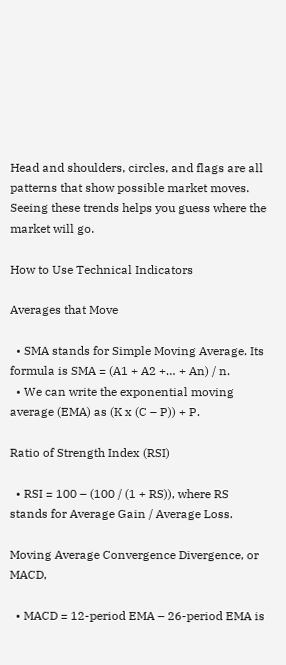Head and shoulders, circles, and flags are all patterns that show possible market moves. Seeing these trends helps you guess where the market will go.

How to Use Technical Indicators

Averages that Move

  • SMA stands for Simple Moving Average. Its formula is SMA = (A1 + A2 +… + An) / n.
  • We can write the exponential moving average (EMA) as (K x (C – P)) + P.

Ratio of Strength Index (RSI)

  • RSI = 100 – (100 / (1 + RS)), where RS stands for Average Gain / Average Loss.

Moving Average Convergence Divergence, or MACD,

  • MACD = 12-period EMA – 26-period EMA is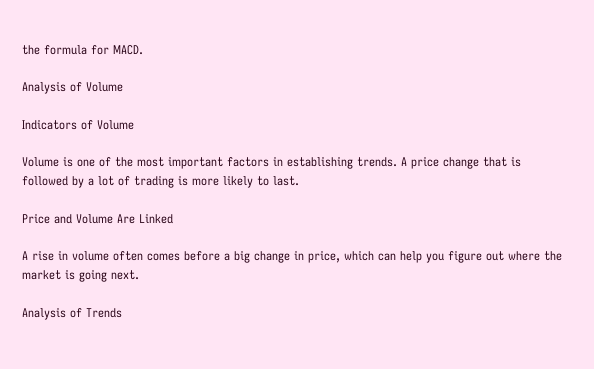the formula for MACD.

Analysis of Volume

Indicators of Volume

Volume is one of the most important factors in establishing trends. A price change that is followed by a lot of trading is more likely to last.

Price and Volume Are Linked

A rise in volume often comes before a big change in price, which can help you figure out where the market is going next.

Analysis of Trends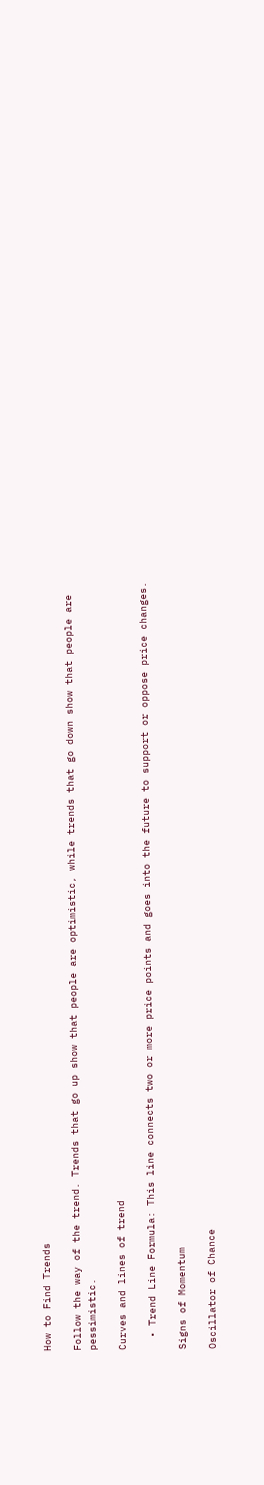How to Find Trends

Follow the way of the trend. Trends that go up show that people are optimistic, while trends that go down show that people are pessimistic.

Curves and lines of trend

  • Trend Line Formula: This line connects two or more price points and goes into the future to support or oppose price changes.

Signs of Momentum

Oscillator of Chance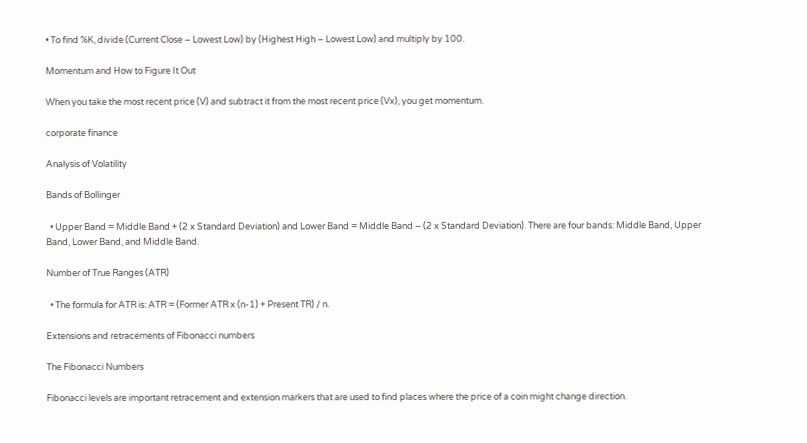• To find %K, divide (Current Close – Lowest Low) by (Highest High – Lowest Low) and multiply by 100.

Momentum and How to Figure It Out

When you take the most recent price (V) and subtract it from the most recent price (Vx), you get momentum.

corporate finance

Analysis of Volatility

Bands of Bollinger

  • Upper Band = Middle Band + (2 x Standard Deviation) and Lower Band = Middle Band – (2 x Standard Deviation). There are four bands: Middle Band, Upper Band, Lower Band, and Middle Band.

Number of True Ranges (ATR)

  • The formula for ATR is: ATR = (Former ATR x (n-1) + Present TR) / n.

Extensions and retracements of Fibonacci numbers

The Fibonacci Numbers

Fibonacci levels are important retracement and extension markers that are used to find places where the price of a coin might change direction.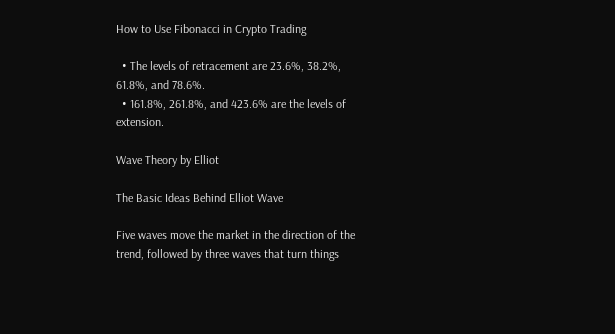How to Use Fibonacci in Crypto Trading

  • The levels of retracement are 23.6%, 38.2%, 61.8%, and 78.6%.
  • 161.8%, 261.8%, and 423.6% are the levels of extension.

Wave Theory by Elliot

The Basic Ideas Behind Elliot Wave

Five waves move the market in the direction of the trend, followed by three waves that turn things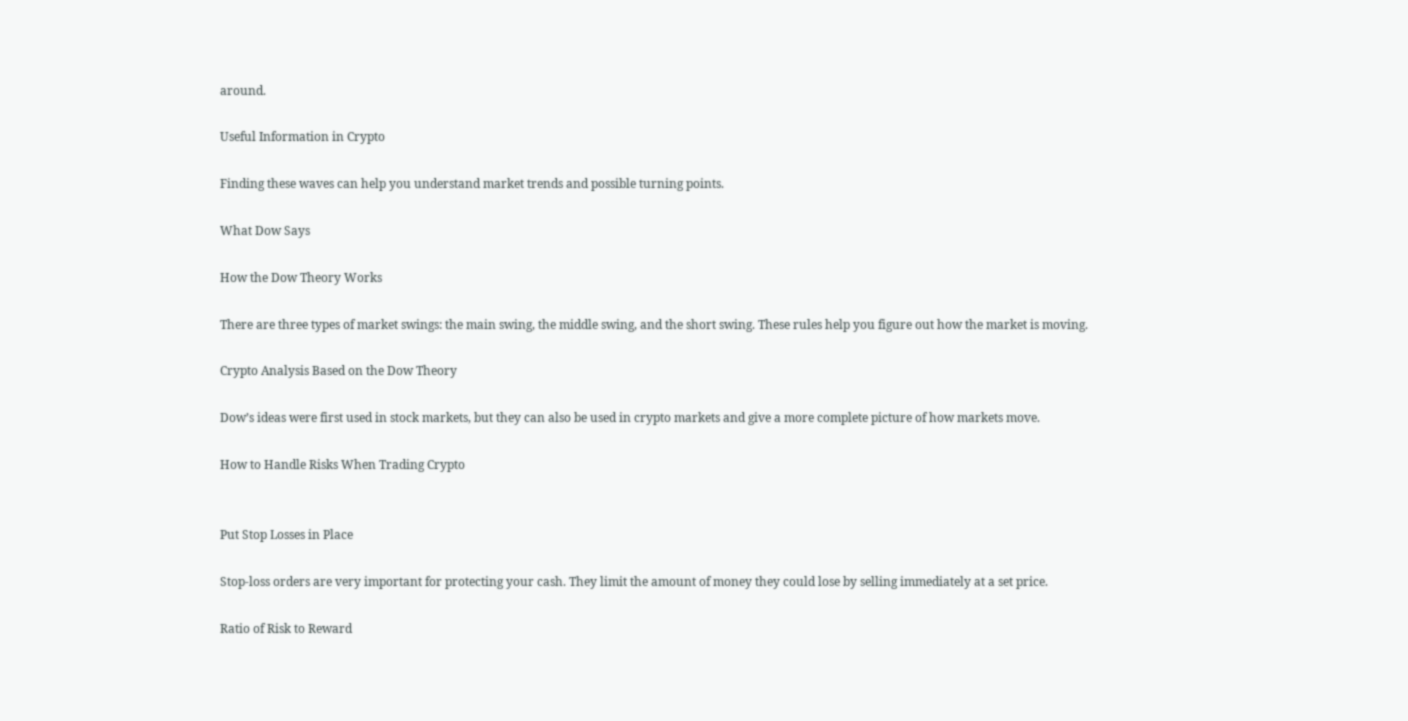around.

Useful Information in Crypto

Finding these waves can help you understand market trends and possible turning points.

What Dow Says

How the Dow Theory Works

There are three types of market swings: the main swing, the middle swing, and the short swing. These rules help you figure out how the market is moving.

Crypto Analysis Based on the Dow Theory

Dow’s ideas were first used in stock markets, but they can also be used in crypto markets and give a more complete picture of how markets move.

How to Handle Risks When Trading Crypto


Put Stop Losses in Place

Stop-loss orders are very important for protecting your cash. They limit the amount of money they could lose by selling immediately at a set price.

Ratio of Risk to Reward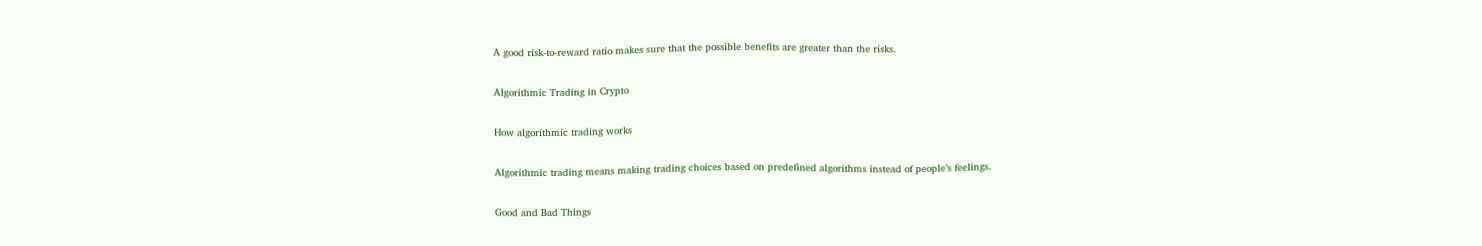A good risk-to-reward ratio makes sure that the possible benefits are greater than the risks.

Algorithmic Trading in Crypto

How algorithmic trading works

Algorithmic trading means making trading choices based on predefined algorithms instead of people’s feelings.

Good and Bad Things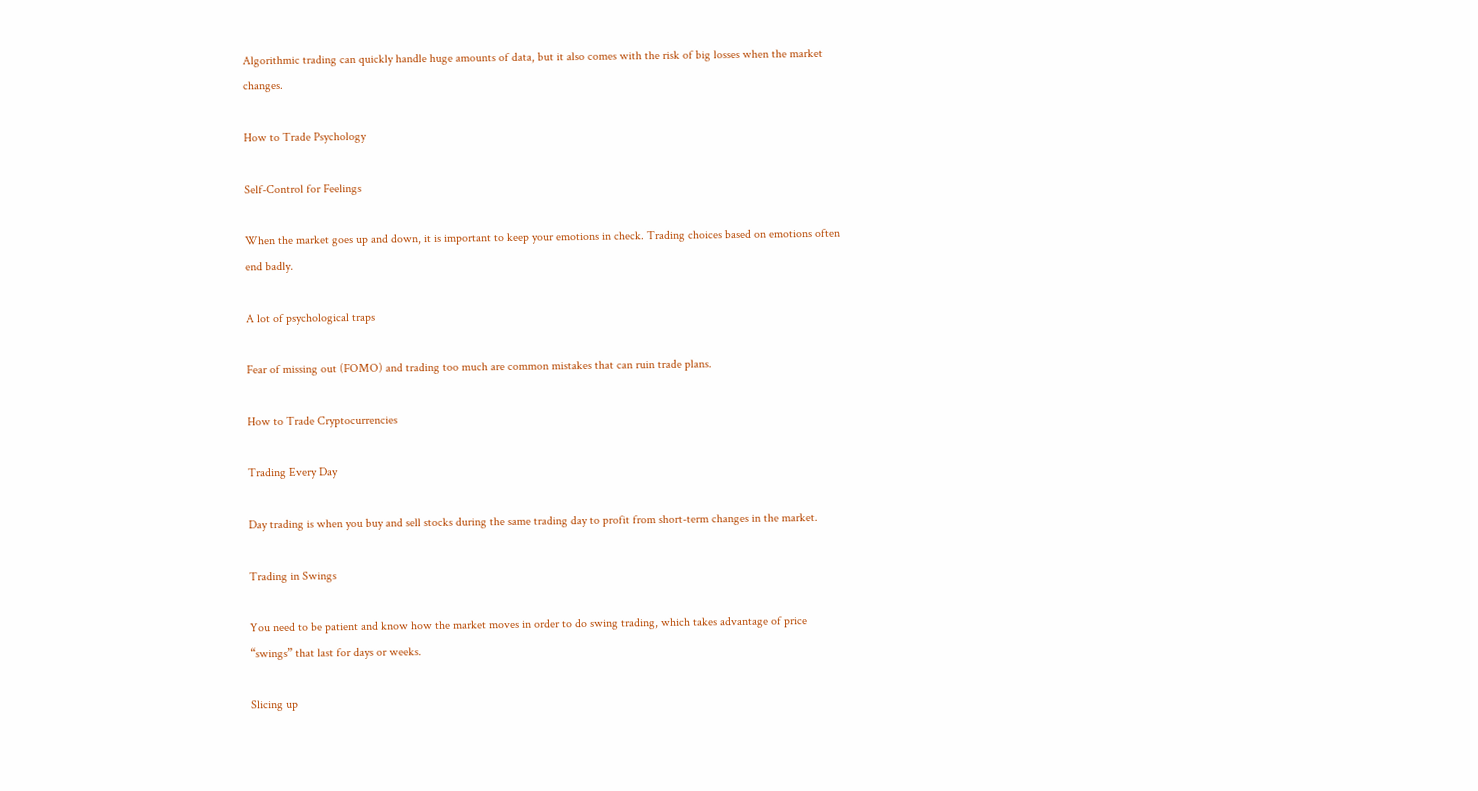Algorithmic trading can quickly handle huge amounts of data, but it also comes with the risk of big losses when the market changes.

How to Trade Psychology

Self-Control for Feelings

When the market goes up and down, it is important to keep your emotions in check. Trading choices based on emotions often end badly.

A lot of psychological traps

Fear of missing out (FOMO) and trading too much are common mistakes that can ruin trade plans.

How to Trade Cryptocurrencies

Trading Every Day

Day trading is when you buy and sell stocks during the same trading day to profit from short-term changes in the market.

Trading in Swings

You need to be patient and know how the market moves in order to do swing trading, which takes advantage of price “swings” that last for days or weeks.

Slicing up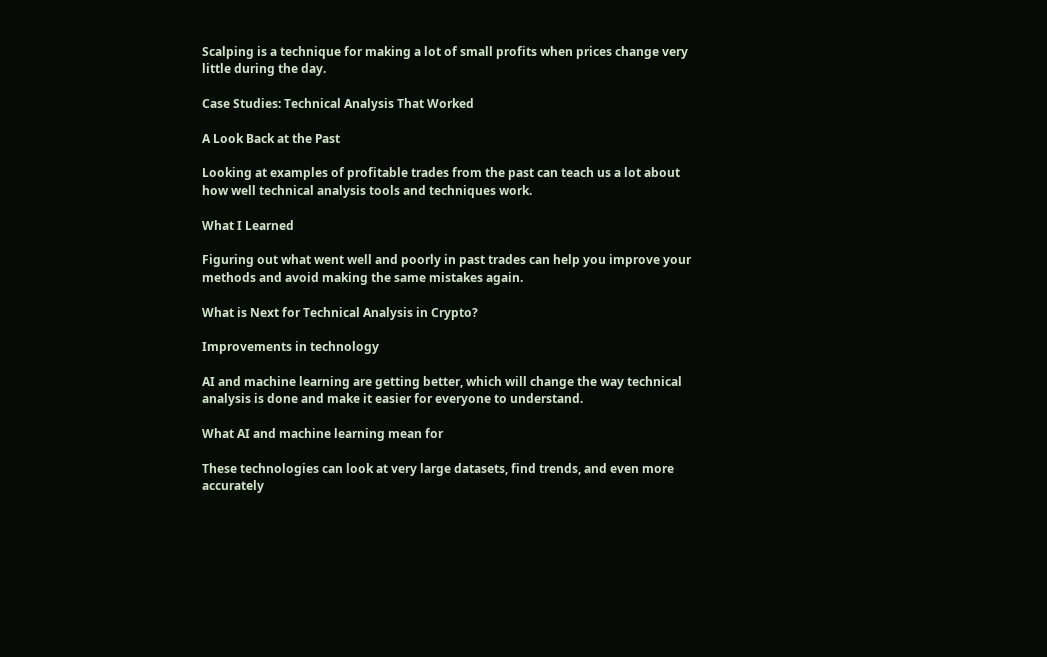Scalping is a technique for making a lot of small profits when prices change very little during the day.

Case Studies: Technical Analysis That Worked

A Look Back at the Past

Looking at examples of profitable trades from the past can teach us a lot about how well technical analysis tools and techniques work.

What I Learned

Figuring out what went well and poorly in past trades can help you improve your methods and avoid making the same mistakes again.

What is Next for Technical Analysis in Crypto?

Improvements in technology

AI and machine learning are getting better, which will change the way technical analysis is done and make it easier for everyone to understand.

What AI and machine learning mean for

These technologies can look at very large datasets, find trends, and even more accurately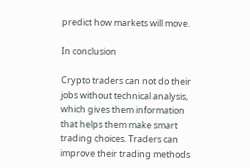predict how markets will move.

In conclusion

Crypto traders can not do their jobs without technical analysis, which gives them information that helps them make smart trading choices. Traders can improve their trading methods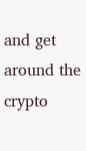and get around the crypto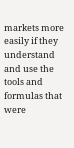markets more easily if they understand and use the tools and formulas that were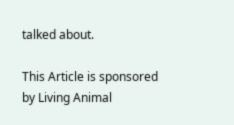talked about.

This Article is sponsored by Living Animal